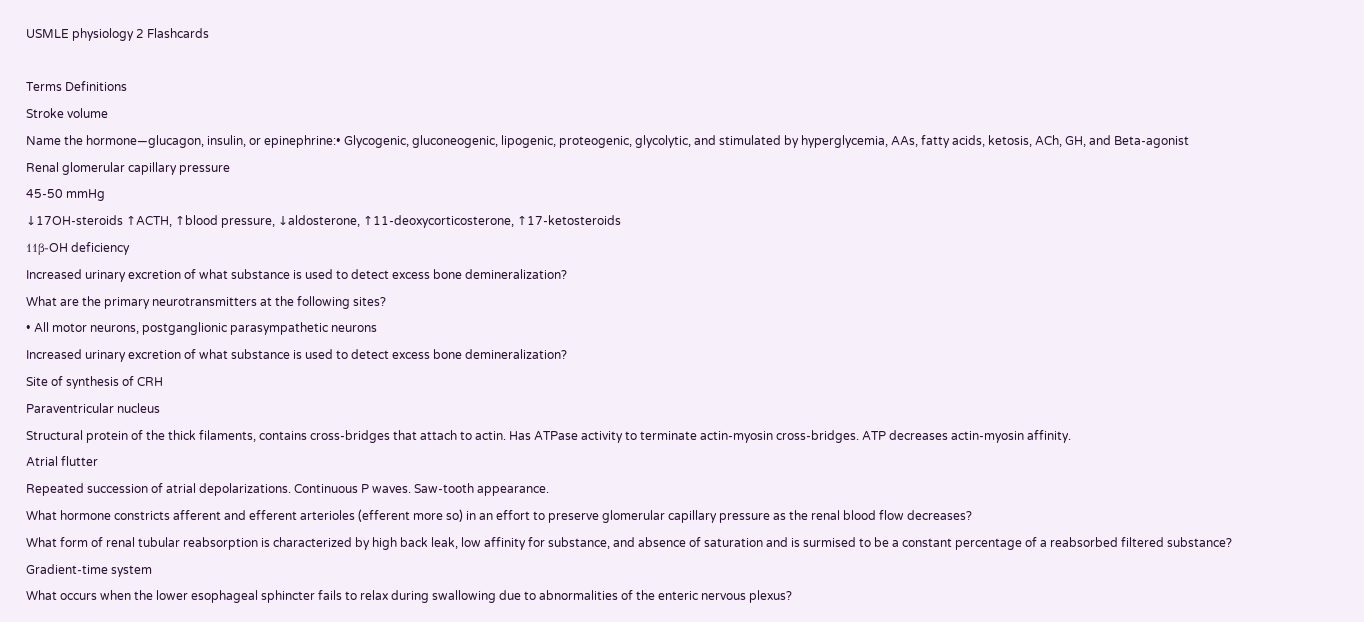USMLE physiology 2 Flashcards

Terms Definitions
Stroke volume
Name the hormone—glucagon, insulin, or epinephrine:• Glycogenic, gluconeogenic, lipogenic, proteogenic, glycolytic, and stimulated by hyperglycemia, AAs, fatty acids, ketosis, ACh, GH, and Beta-agonist
Renal glomerular capillary pressure
45-50 mmHg
↓17OH-steroids ↑ACTH, ↑blood pressure, ↓aldosterone, ↑11-deoxycorticosterone, ↑17-ketosteroids
11β-OH deficiency
Increased urinary excretion of what substance is used to detect excess bone demineralization?
What are the primary neurotransmitters at the following sites?
• All motor neurons, postganglionic parasympathetic neurons
Increased urinary excretion of what substance is used to detect excess bone demineralization?
Site of synthesis of CRH
Paraventricular nucleus
Structural protein of the thick filaments, contains cross-bridges that attach to actin. Has ATPase activity to terminate actin-myosin cross-bridges. ATP decreases actin-myosin affinity.
Atrial flutter
Repeated succession of atrial depolarizations. Continuous P waves. Saw-tooth appearance.
What hormone constricts afferent and efferent arterioles (efferent more so) in an effort to preserve glomerular capillary pressure as the renal blood flow decreases?
What form of renal tubular reabsorption is characterized by high back leak, low affinity for substance, and absence of saturation and is surmised to be a constant percentage of a reabsorbed filtered substance?
Gradient-time system
What occurs when the lower esophageal sphincter fails to relax during swallowing due to abnormalities of the enteric nervous plexus?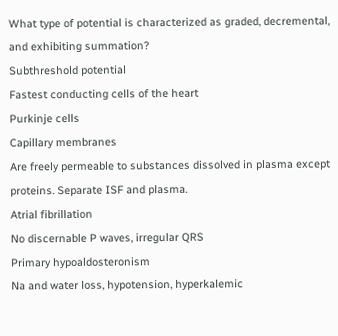What type of potential is characterized as graded, decremental, and exhibiting summation?
Subthreshold potential
Fastest conducting cells of the heart
Purkinje cells
Capillary membranes
Are freely permeable to substances dissolved in plasma except proteins. Separate ISF and plasma.
Atrial fibrillation
No discernable P waves, irregular QRS
Primary hypoaldosteronism
Na and water loss, hypotension, hyperkalemic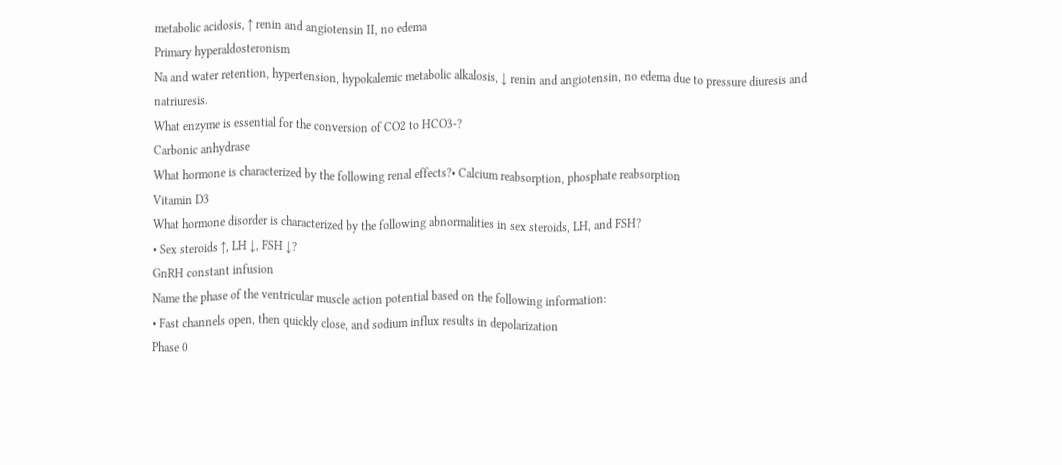metabolic acidosis, ↑ renin and angiotensin II, no edema
Primary hyperaldosteronism
Na and water retention, hypertension, hypokalemic metabolic alkalosis, ↓ renin and angiotensin, no edema due to pressure diuresis and natriuresis.
What enzyme is essential for the conversion of CO2 to HCO3-?
Carbonic anhydrase
What hormone is characterized by the following renal effects?• Calcium reabsorption, phosphate reabsorption
Vitamin D3
What hormone disorder is characterized by the following abnormalities in sex steroids, LH, and FSH?
• Sex steroids ↑, LH ↓, FSH ↓?
GnRH constant infusion
Name the phase of the ventricular muscle action potential based on the following information:
• Fast channels open, then quickly close, and sodium influx results in depolarization
Phase 0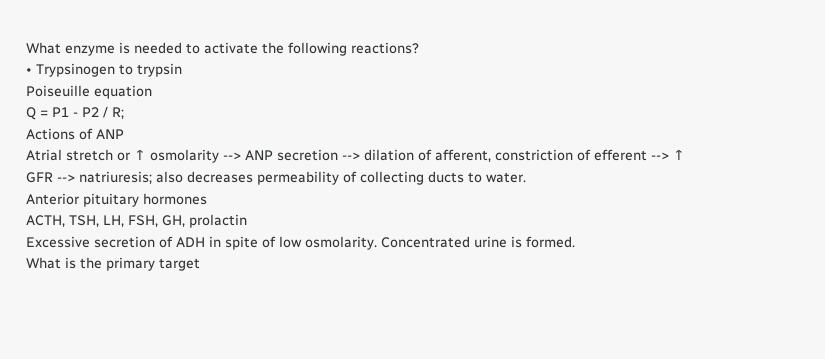What enzyme is needed to activate the following reactions?
• Trypsinogen to trypsin
Poiseuille equation
Q = P1 - P2 / R;
Actions of ANP
Atrial stretch or ↑ osmolarity --> ANP secretion --> dilation of afferent, constriction of efferent --> ↑ GFR --> natriuresis; also decreases permeability of collecting ducts to water.
Anterior pituitary hormones
ACTH, TSH, LH, FSH, GH, prolactin
Excessive secretion of ADH in spite of low osmolarity. Concentrated urine is formed.
What is the primary target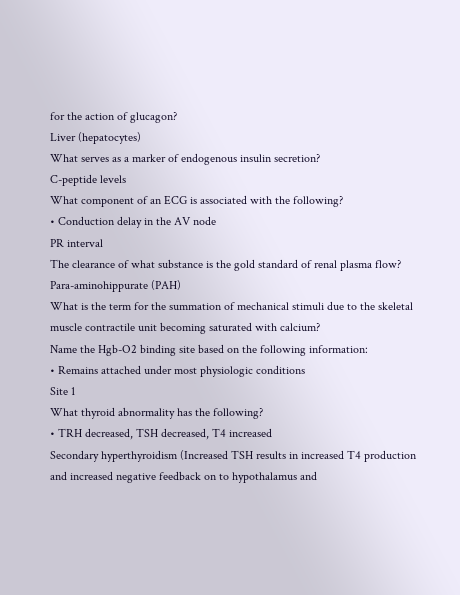for the action of glucagon?
Liver (hepatocytes)
What serves as a marker of endogenous insulin secretion?
C-peptide levels
What component of an ECG is associated with the following?
• Conduction delay in the AV node
PR interval
The clearance of what substance is the gold standard of renal plasma flow?
Para-aminohippurate (PAH)
What is the term for the summation of mechanical stimuli due to the skeletal muscle contractile unit becoming saturated with calcium?
Name the Hgb-O2 binding site based on the following information:
• Remains attached under most physiologic conditions
Site 1
What thyroid abnormality has the following?
• TRH decreased, TSH decreased, T4 increased
Secondary hyperthyroidism (Increased TSH results in increased T4 production and increased negative feedback on to hypothalamus and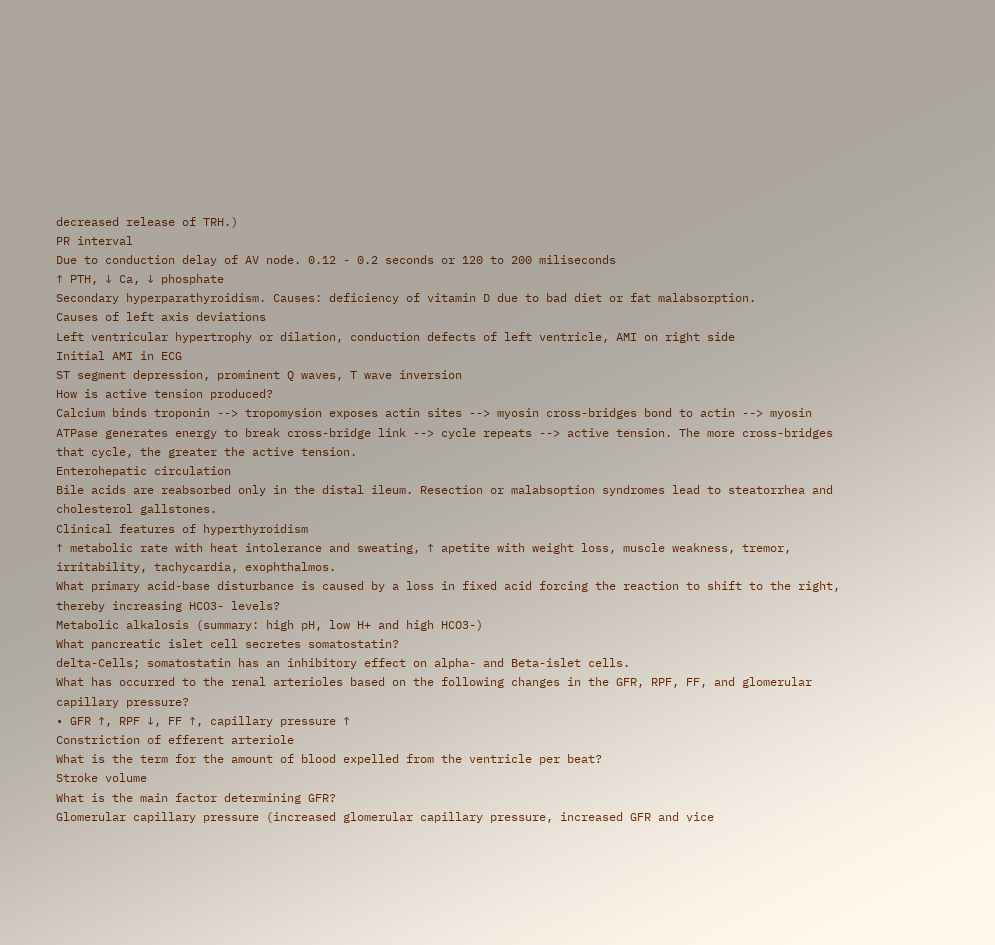decreased release of TRH.)
PR interval
Due to conduction delay of AV node. 0.12 - 0.2 seconds or 120 to 200 miliseconds
↑ PTH, ↓ Ca, ↓ phosphate
Secondary hyperparathyroidism. Causes: deficiency of vitamin D due to bad diet or fat malabsorption.
Causes of left axis deviations
Left ventricular hypertrophy or dilation, conduction defects of left ventricle, AMI on right side
Initial AMI in ECG
ST segment depression, prominent Q waves, T wave inversion
How is active tension produced?
Calcium binds troponin --> tropomysion exposes actin sites --> myosin cross-bridges bond to actin --> myosin ATPase generates energy to break cross-bridge link --> cycle repeats --> active tension. The more cross-bridges that cycle, the greater the active tension.
Enterohepatic circulation
Bile acids are reabsorbed only in the distal ileum. Resection or malabsoption syndromes lead to steatorrhea and cholesterol gallstones.
Clinical features of hyperthyroidism
↑ metabolic rate with heat intolerance and sweating, ↑ apetite with weight loss, muscle weakness, tremor, irritability, tachycardia, exophthalmos.
What primary acid-base disturbance is caused by a loss in fixed acid forcing the reaction to shift to the right, thereby increasing HCO3- levels?
Metabolic alkalosis (summary: high pH, low H+ and high HCO3-)
What pancreatic islet cell secretes somatostatin?
delta-Cells; somatostatin has an inhibitory effect on alpha- and Beta-islet cells.
What has occurred to the renal arterioles based on the following changes in the GFR, RPF, FF, and glomerular capillary pressure?
• GFR ↑, RPF ↓, FF ↑, capillary pressure ↑
Constriction of efferent arteriole
What is the term for the amount of blood expelled from the ventricle per beat?
Stroke volume
What is the main factor determining GFR?
Glomerular capillary pressure (increased glomerular capillary pressure, increased GFR and vice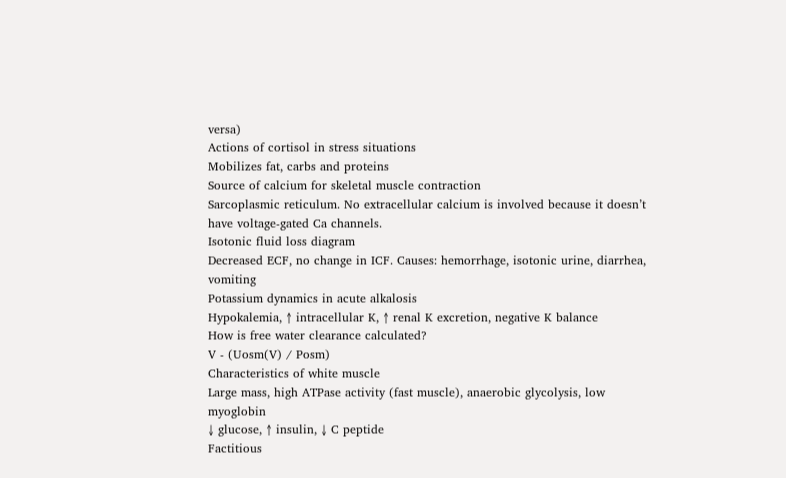versa)
Actions of cortisol in stress situations
Mobilizes fat, carbs and proteins
Source of calcium for skeletal muscle contraction
Sarcoplasmic reticulum. No extracellular calcium is involved because it doesn’t have voltage-gated Ca channels.
Isotonic fluid loss diagram
Decreased ECF, no change in ICF. Causes: hemorrhage, isotonic urine, diarrhea, vomiting
Potassium dynamics in acute alkalosis
Hypokalemia, ↑ intracellular K, ↑ renal K excretion, negative K balance
How is free water clearance calculated?
V - (Uosm(V) / Posm)
Characteristics of white muscle
Large mass, high ATPase activity (fast muscle), anaerobic glycolysis, low myoglobin
↓ glucose, ↑ insulin, ↓ C peptide
Factitious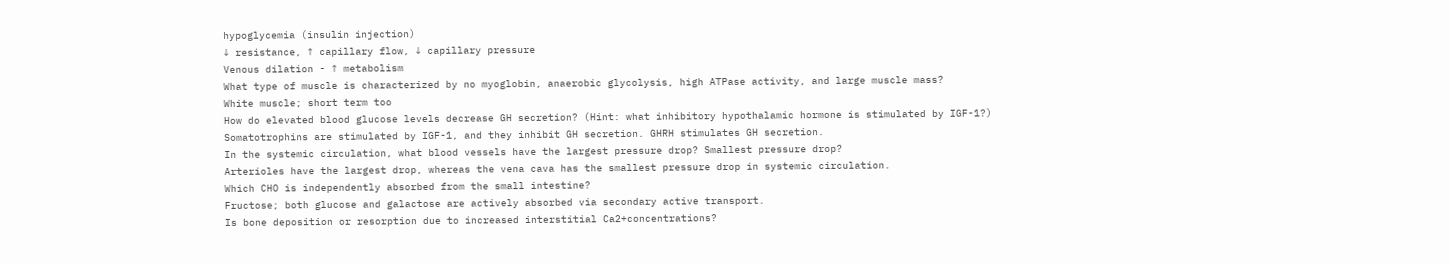hypoglycemia (insulin injection)
↓ resistance, ↑ capillary flow, ↓ capillary pressure
Venous dilation - ↑ metabolism
What type of muscle is characterized by no myoglobin, anaerobic glycolysis, high ATPase activity, and large muscle mass?
White muscle; short term too
How do elevated blood glucose levels decrease GH secretion? (Hint: what inhibitory hypothalamic hormone is stimulated by IGF-1?)
Somatotrophins are stimulated by IGF-1, and they inhibit GH secretion. GHRH stimulates GH secretion.
In the systemic circulation, what blood vessels have the largest pressure drop? Smallest pressure drop?
Arterioles have the largest drop, whereas the vena cava has the smallest pressure drop in systemic circulation.
Which CHO is independently absorbed from the small intestine?
Fructose; both glucose and galactose are actively absorbed via secondary active transport.
Is bone deposition or resorption due to increased interstitial Ca2+concentrations?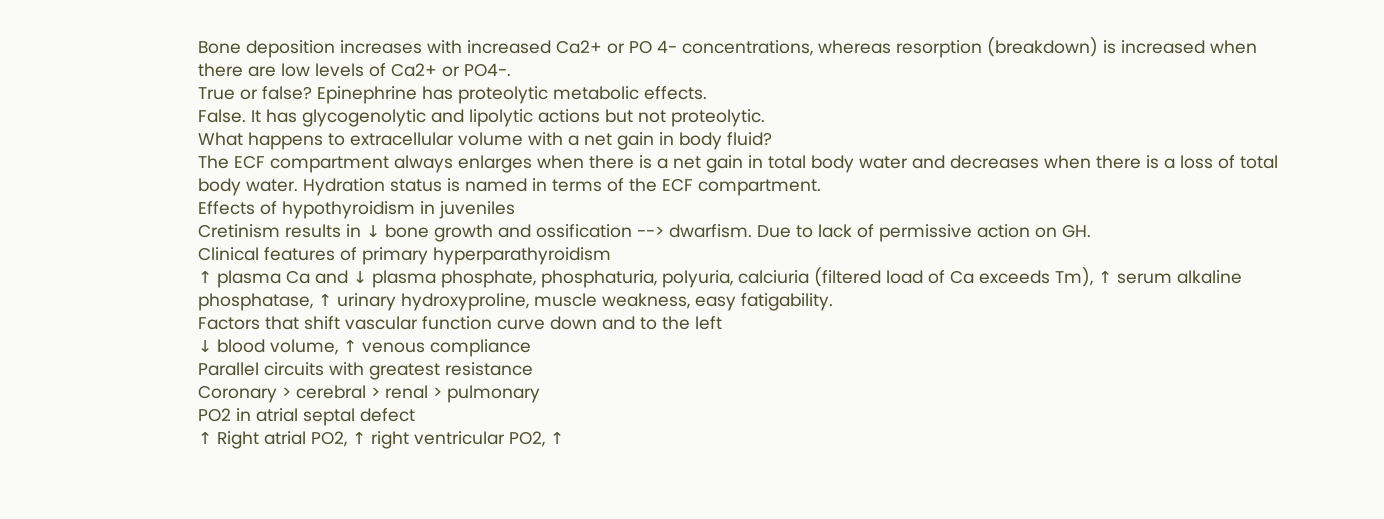Bone deposition increases with increased Ca2+ or PO 4- concentrations, whereas resorption (breakdown) is increased when there are low levels of Ca2+ or PO4-.
True or false? Epinephrine has proteolytic metabolic effects.
False. It has glycogenolytic and lipolytic actions but not proteolytic.
What happens to extracellular volume with a net gain in body fluid?
The ECF compartment always enlarges when there is a net gain in total body water and decreases when there is a loss of total body water. Hydration status is named in terms of the ECF compartment.
Effects of hypothyroidism in juveniles
Cretinism results in ↓ bone growth and ossification --> dwarfism. Due to lack of permissive action on GH.
Clinical features of primary hyperparathyroidism
↑ plasma Ca and ↓ plasma phosphate, phosphaturia, polyuria, calciuria (filtered load of Ca exceeds Tm), ↑ serum alkaline phosphatase, ↑ urinary hydroxyproline, muscle weakness, easy fatigability.
Factors that shift vascular function curve down and to the left
↓ blood volume, ↑ venous compliance
Parallel circuits with greatest resistance
Coronary > cerebral > renal > pulmonary
PO2 in atrial septal defect
↑ Right atrial PO2, ↑ right ventricular PO2, ↑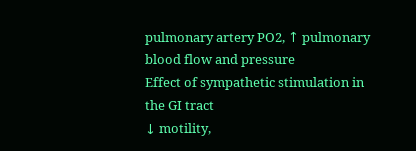pulmonary artery PO2, ↑ pulmonary blood flow and pressure
Effect of sympathetic stimulation in the GI tract
↓ motility,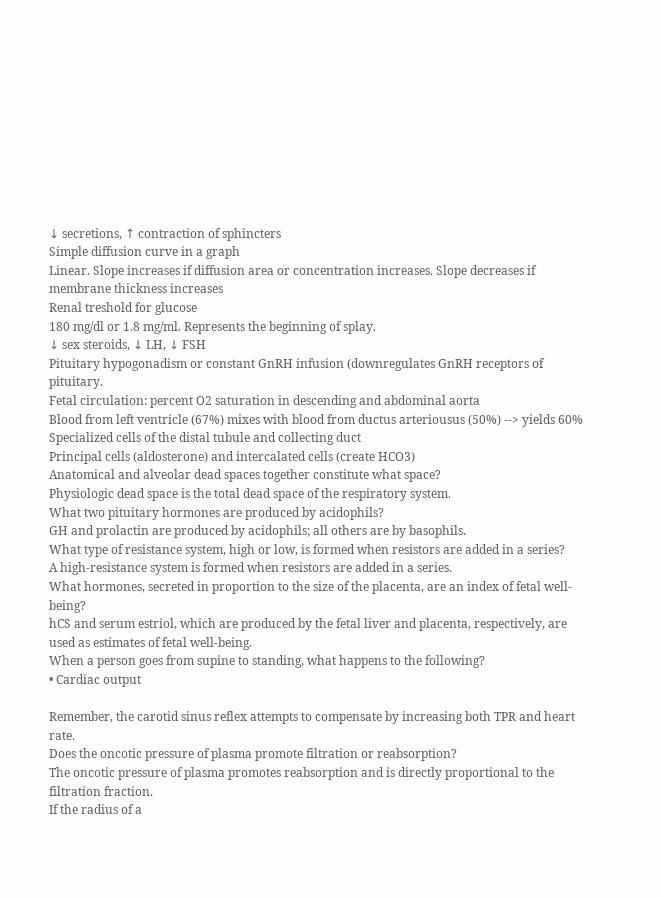↓ secretions, ↑ contraction of sphincters
Simple diffusion curve in a graph
Linear. Slope increases if diffusion area or concentration increases. Slope decreases if membrane thickness increases
Renal treshold for glucose
180 mg/dl or 1.8 mg/ml. Represents the beginning of splay.
↓ sex steroids, ↓ LH, ↓ FSH
Pituitary hypogonadism or constant GnRH infusion (downregulates GnRH receptors of pituitary.
Fetal circulation: percent O2 saturation in descending and abdominal aorta
Blood from left ventricle (67%) mixes with blood from ductus arteriousus (50%) --> yields 60%
Specialized cells of the distal tubule and collecting duct
Principal cells (aldosterone) and intercalated cells (create HCO3)
Anatomical and alveolar dead spaces together constitute what space?
Physiologic dead space is the total dead space of the respiratory system.
What two pituitary hormones are produced by acidophils?
GH and prolactin are produced by acidophils; all others are by basophils.
What type of resistance system, high or low, is formed when resistors are added in a series?
A high-resistance system is formed when resistors are added in a series.
What hormones, secreted in proportion to the size of the placenta, are an index of fetal well-being?
hCS and serum estriol, which are produced by the fetal liver and placenta, respectively, are used as estimates of fetal well-being.
When a person goes from supine to standing, what happens to the following?
• Cardiac output

Remember, the carotid sinus reflex attempts to compensate by increasing both TPR and heart rate.
Does the oncotic pressure of plasma promote filtration or reabsorption?
The oncotic pressure of plasma promotes reabsorption and is directly proportional to the filtration fraction.
If the radius of a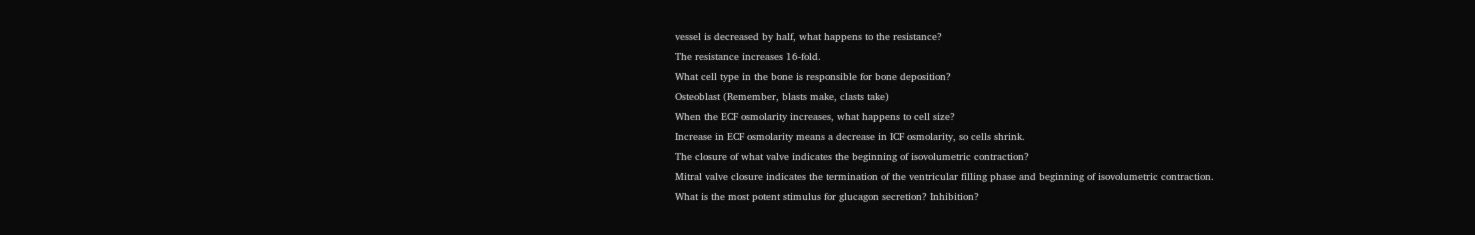vessel is decreased by half, what happens to the resistance?
The resistance increases 16-fold.
What cell type in the bone is responsible for bone deposition?
Osteoblast (Remember, blasts make, clasts take)
When the ECF osmolarity increases, what happens to cell size?
Increase in ECF osmolarity means a decrease in ICF osmolarity, so cells shrink.
The closure of what valve indicates the beginning of isovolumetric contraction?
Mitral valve closure indicates the termination of the ventricular filling phase and beginning of isovolumetric contraction.
What is the most potent stimulus for glucagon secretion? Inhibition?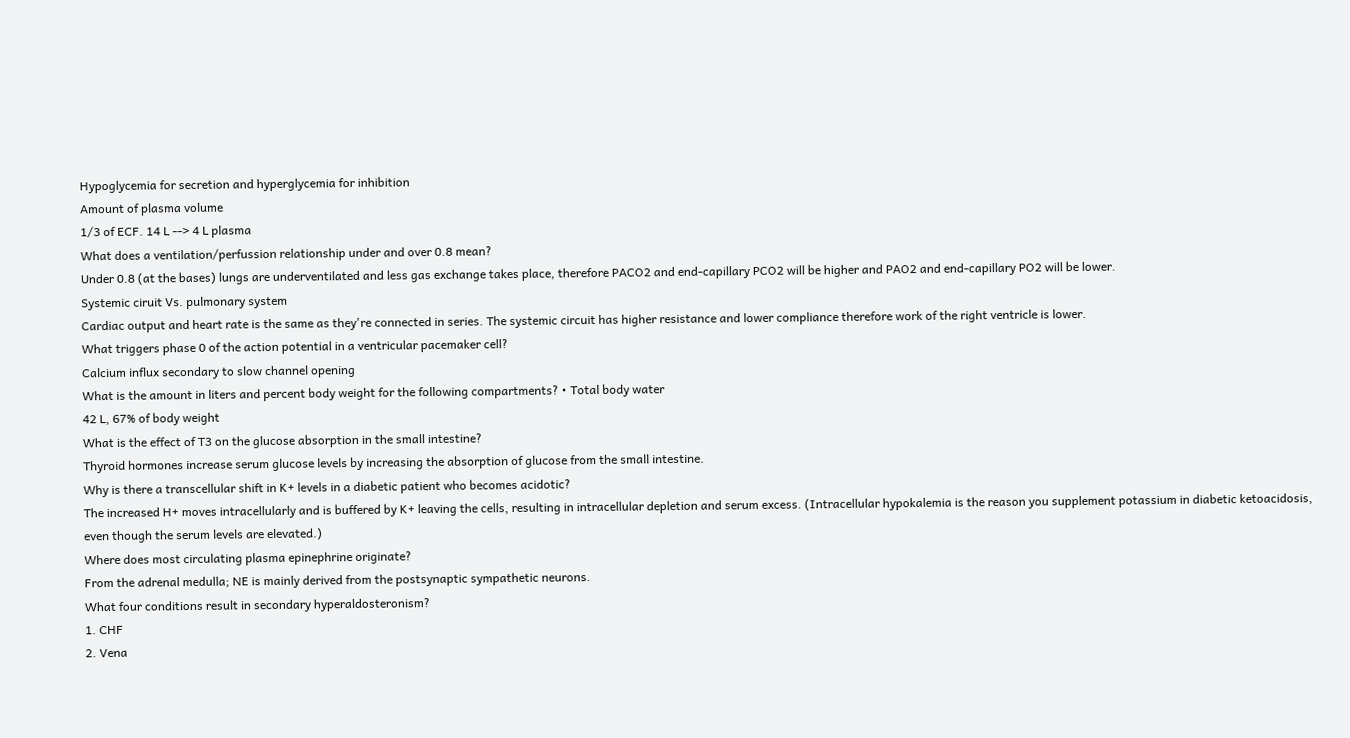Hypoglycemia for secretion and hyperglycemia for inhibition
Amount of plasma volume
1/3 of ECF. 14 L --> 4 L plasma
What does a ventilation/perfussion relationship under and over 0.8 mean?
Under 0.8 (at the bases) lungs are underventilated and less gas exchange takes place, therefore PACO2 and end-capillary PCO2 will be higher and PAO2 and end-capillary PO2 will be lower.
Systemic ciruit Vs. pulmonary system
Cardiac output and heart rate is the same as they're connected in series. The systemic circuit has higher resistance and lower compliance therefore work of the right ventricle is lower.
What triggers phase 0 of the action potential in a ventricular pacemaker cell?
Calcium influx secondary to slow channel opening
What is the amount in liters and percent body weight for the following compartments? • Total body water
42 L, 67% of body weight
What is the effect of T3 on the glucose absorption in the small intestine?
Thyroid hormones increase serum glucose levels by increasing the absorption of glucose from the small intestine.
Why is there a transcellular shift in K+ levels in a diabetic patient who becomes acidotic?
The increased H+ moves intracellularly and is buffered by K+ leaving the cells, resulting in intracellular depletion and serum excess. (Intracellular hypokalemia is the reason you supplement potassium in diabetic ketoacidosis, even though the serum levels are elevated.)
Where does most circulating plasma epinephrine originate?
From the adrenal medulla; NE is mainly derived from the postsynaptic sympathetic neurons.
What four conditions result in secondary hyperaldosteronism?
1. CHF
2. Vena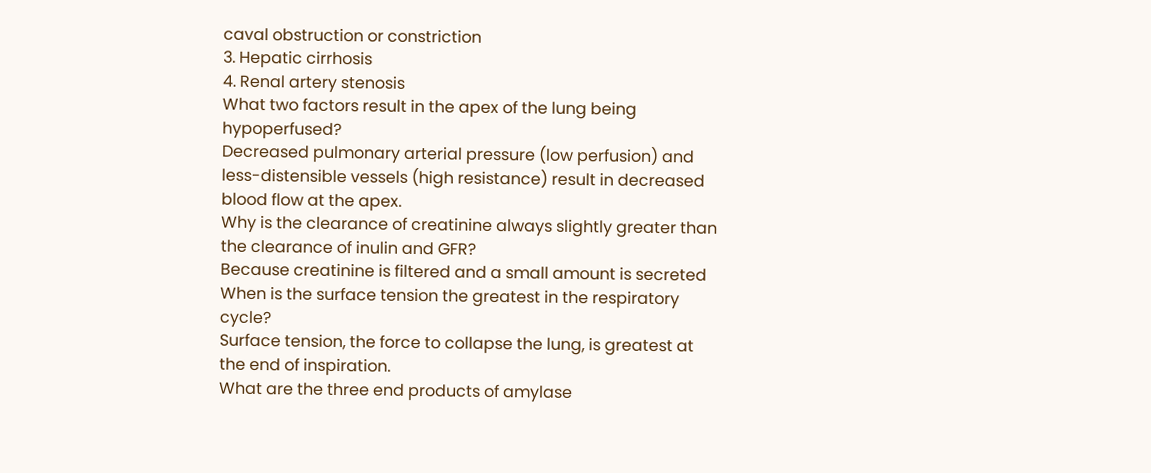caval obstruction or constriction
3. Hepatic cirrhosis
4. Renal artery stenosis
What two factors result in the apex of the lung being hypoperfused?
Decreased pulmonary arterial pressure (low perfusion) and less-distensible vessels (high resistance) result in decreased blood flow at the apex.
Why is the clearance of creatinine always slightly greater than the clearance of inulin and GFR?
Because creatinine is filtered and a small amount is secreted
When is the surface tension the greatest in the respiratory cycle?
Surface tension, the force to collapse the lung, is greatest at the end of inspiration.
What are the three end products of amylase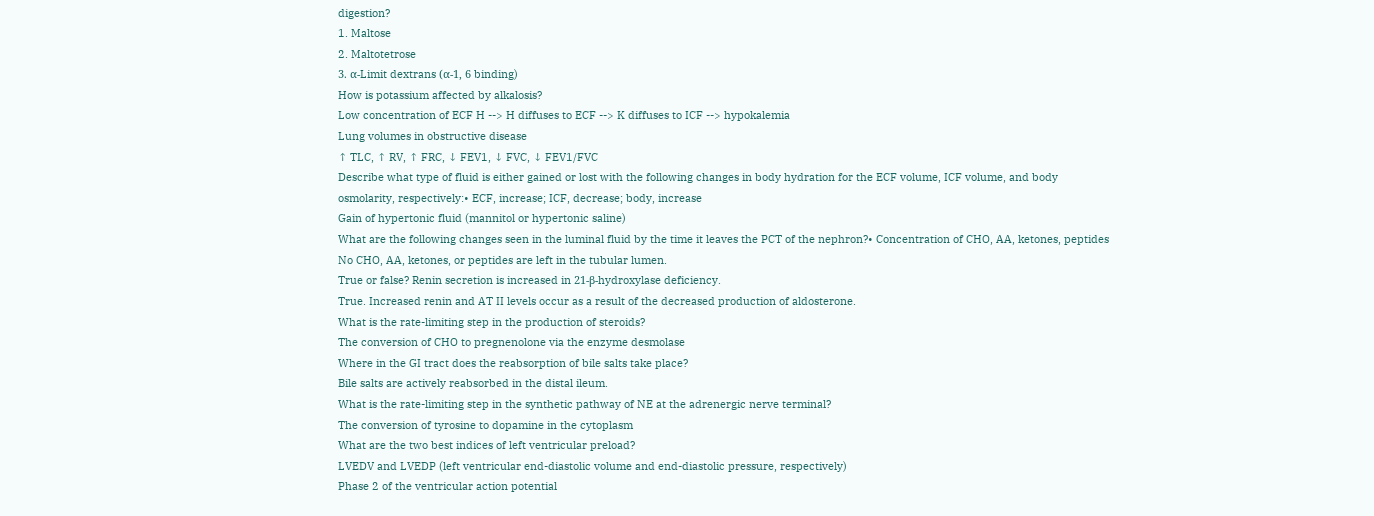digestion?
1. Maltose
2. Maltotetrose
3. α-Limit dextrans (α-1, 6 binding)
How is potassium affected by alkalosis?
Low concentration of ECF H --> H diffuses to ECF --> K diffuses to ICF --> hypokalemia
Lung volumes in obstructive disease
↑ TLC, ↑ RV, ↑ FRC, ↓ FEV1, ↓ FVC, ↓ FEV1/FVC
Describe what type of fluid is either gained or lost with the following changes in body hydration for the ECF volume, ICF volume, and body osmolarity, respectively:• ECF, increase; ICF, decrease; body, increase
Gain of hypertonic fluid (mannitol or hypertonic saline)
What are the following changes seen in the luminal fluid by the time it leaves the PCT of the nephron?• Concentration of CHO, AA, ketones, peptides
No CHO, AA, ketones, or peptides are left in the tubular lumen.
True or false? Renin secretion is increased in 21-β-hydroxylase deficiency.
True. Increased renin and AT II levels occur as a result of the decreased production of aldosterone.
What is the rate-limiting step in the production of steroids?
The conversion of CHO to pregnenolone via the enzyme desmolase
Where in the GI tract does the reabsorption of bile salts take place?
Bile salts are actively reabsorbed in the distal ileum.
What is the rate-limiting step in the synthetic pathway of NE at the adrenergic nerve terminal?
The conversion of tyrosine to dopamine in the cytoplasm
What are the two best indices of left ventricular preload?
LVEDV and LVEDP (left ventricular end-diastolic volume and end-diastolic pressure, respectively)
Phase 2 of the ventricular action potential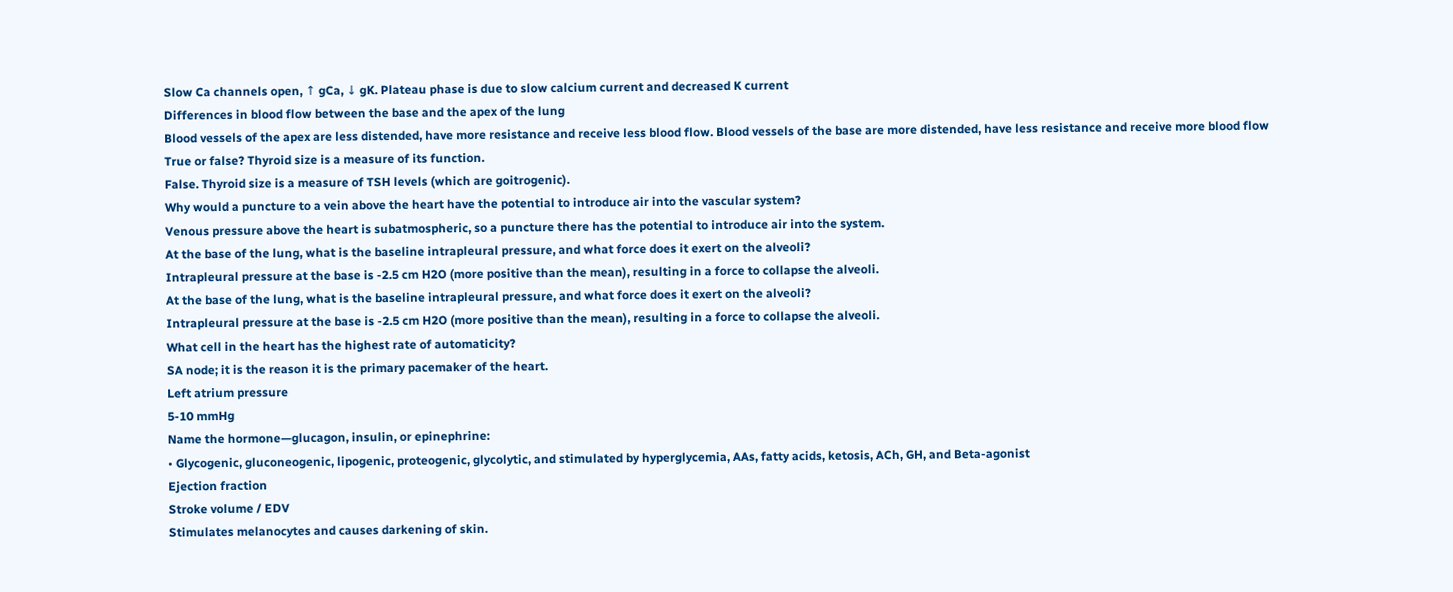Slow Ca channels open, ↑ gCa, ↓ gK. Plateau phase is due to slow calcium current and decreased K current
Differences in blood flow between the base and the apex of the lung
Blood vessels of the apex are less distended, have more resistance and receive less blood flow. Blood vessels of the base are more distended, have less resistance and receive more blood flow
True or false? Thyroid size is a measure of its function.
False. Thyroid size is a measure of TSH levels (which are goitrogenic).
Why would a puncture to a vein above the heart have the potential to introduce air into the vascular system?
Venous pressure above the heart is subatmospheric, so a puncture there has the potential to introduce air into the system.
At the base of the lung, what is the baseline intrapleural pressure, and what force does it exert on the alveoli?
Intrapleural pressure at the base is -2.5 cm H2O (more positive than the mean), resulting in a force to collapse the alveoli.
At the base of the lung, what is the baseline intrapleural pressure, and what force does it exert on the alveoli?
Intrapleural pressure at the base is -2.5 cm H2O (more positive than the mean), resulting in a force to collapse the alveoli.
What cell in the heart has the highest rate of automaticity?
SA node; it is the reason it is the primary pacemaker of the heart.
Left atrium pressure
5-10 mmHg
Name the hormone—glucagon, insulin, or epinephrine:
• Glycogenic, gluconeogenic, lipogenic, proteogenic, glycolytic, and stimulated by hyperglycemia, AAs, fatty acids, ketosis, ACh, GH, and Beta-agonist
Ejection fraction
Stroke volume / EDV
Stimulates melanocytes and causes darkening of skin.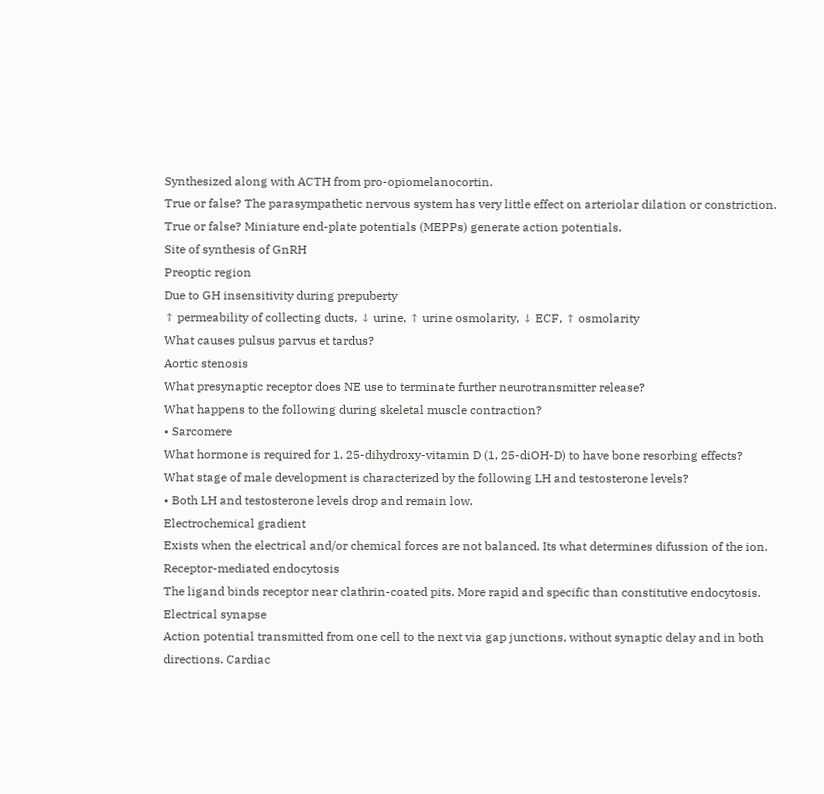Synthesized along with ACTH from pro-opiomelanocortin.
True or false? The parasympathetic nervous system has very little effect on arteriolar dilation or constriction.
True or false? Miniature end-plate potentials (MEPPs) generate action potentials.
Site of synthesis of GnRH
Preoptic region
Due to GH insensitivity during prepuberty
↑ permeability of collecting ducts, ↓ urine, ↑ urine osmolarity, ↓ ECF, ↑ osmolarity
What causes pulsus parvus et tardus?
Aortic stenosis
What presynaptic receptor does NE use to terminate further neurotransmitter release?
What happens to the following during skeletal muscle contraction?
• Sarcomere
What hormone is required for 1, 25-dihydroxy-vitamin D (1, 25-diOH-D) to have bone resorbing effects?
What stage of male development is characterized by the following LH and testosterone levels?
• Both LH and testosterone levels drop and remain low.
Electrochemical gradient
Exists when the electrical and/or chemical forces are not balanced. Its what determines difussion of the ion.
Receptor-mediated endocytosis
The ligand binds receptor near clathrin-coated pits. More rapid and specific than constitutive endocytosis.
Electrical synapse
Action potential transmitted from one cell to the next via gap junctions, without synaptic delay and in both directions. Cardiac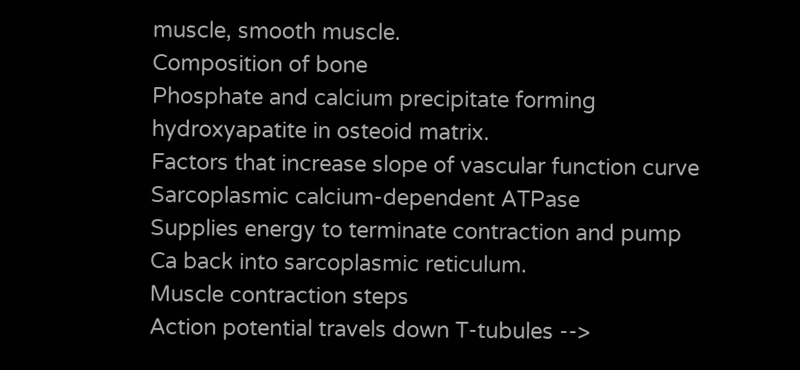muscle, smooth muscle.
Composition of bone
Phosphate and calcium precipitate forming hydroxyapatite in osteoid matrix.
Factors that increase slope of vascular function curve
Sarcoplasmic calcium-dependent ATPase
Supplies energy to terminate contraction and pump Ca back into sarcoplasmic reticulum.
Muscle contraction steps
Action potential travels down T-tubules -->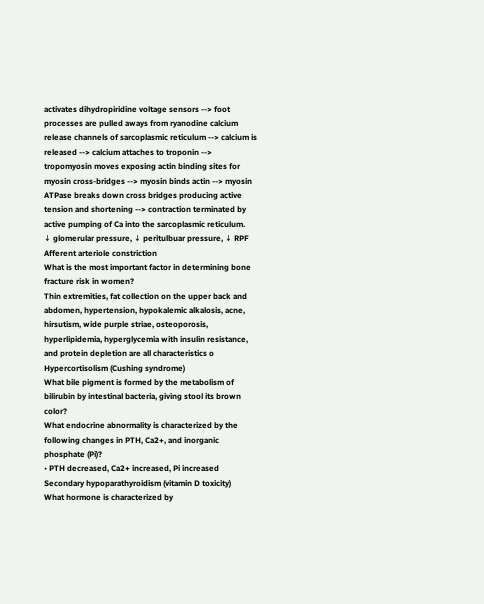activates dihydropiridine voltage sensors --> foot processes are pulled aways from ryanodine calcium release channels of sarcoplasmic reticulum --> calcium is released --> calcium attaches to troponin --> tropomyosin moves exposing actin binding sites for myosin cross-bridges --> myosin binds actin --> myosin ATPase breaks down cross bridges producing active tension and shortening --> contraction terminated by active pumping of Ca into the sarcoplasmic reticulum.
↓ glomerular pressure, ↓ peritulbuar pressure, ↓ RPF
Afferent arteriole constriction
What is the most important factor in determining bone fracture risk in women?
Thin extremities, fat collection on the upper back and abdomen, hypertension, hypokalemic alkalosis, acne, hirsutism, wide purple striae, osteoporosis, hyperlipidemia, hyperglycemia with insulin resistance, and protein depletion are all characteristics o
Hypercortisolism (Cushing syndrome)
What bile pigment is formed by the metabolism of bilirubin by intestinal bacteria, giving stool its brown color?
What endocrine abnormality is characterized by the following changes in PTH, Ca2+, and inorganic phosphate (Pi)?
• PTH decreased, Ca2+ increased, Pi increased
Secondary hypoparathyroidism (vitamin D toxicity)
What hormone is characterized by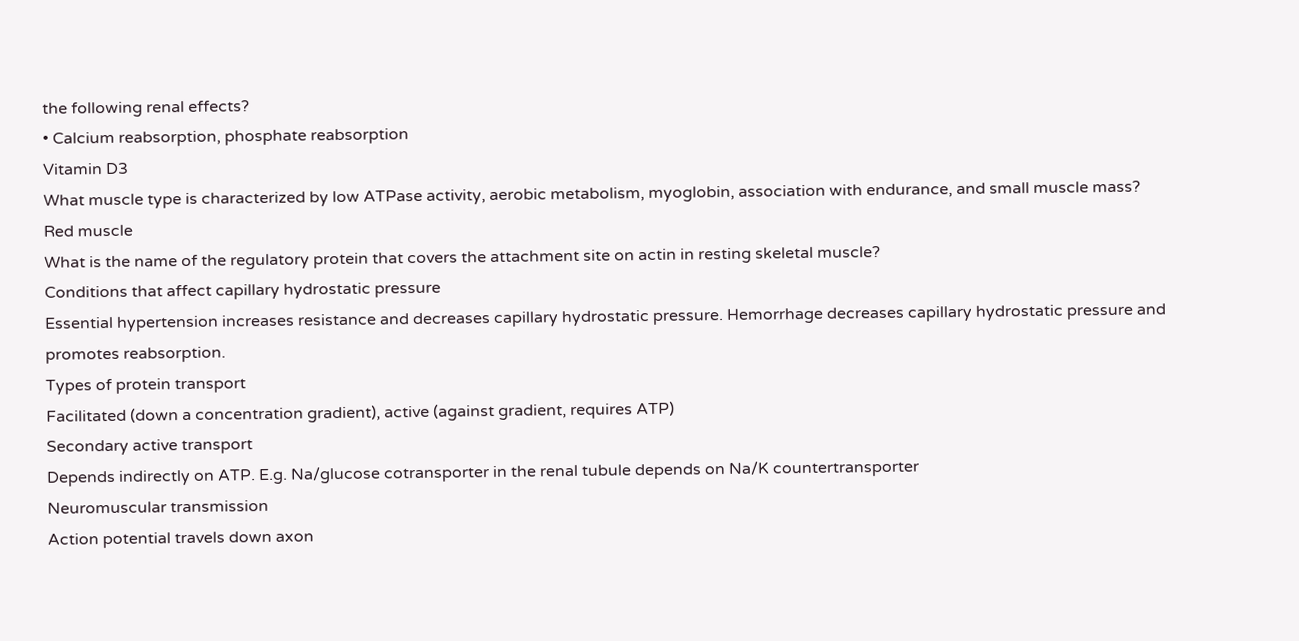the following renal effects?
• Calcium reabsorption, phosphate reabsorption
Vitamin D3
What muscle type is characterized by low ATPase activity, aerobic metabolism, myoglobin, association with endurance, and small muscle mass?
Red muscle
What is the name of the regulatory protein that covers the attachment site on actin in resting skeletal muscle?
Conditions that affect capillary hydrostatic pressure
Essential hypertension increases resistance and decreases capillary hydrostatic pressure. Hemorrhage decreases capillary hydrostatic pressure and promotes reabsorption.
Types of protein transport
Facilitated (down a concentration gradient), active (against gradient, requires ATP)
Secondary active transport
Depends indirectly on ATP. E.g. Na/glucose cotransporter in the renal tubule depends on Na/K countertransporter
Neuromuscular transmission
Action potential travels down axon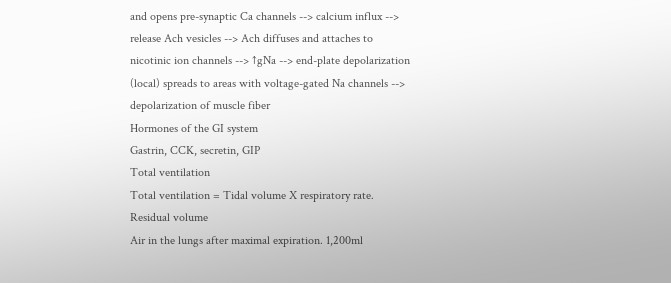and opens pre-synaptic Ca channels --> calcium influx --> release Ach vesicles --> Ach diffuses and attaches to nicotinic ion channels --> ↑gNa --> end-plate depolarization (local) spreads to areas with voltage-gated Na channels --> depolarization of muscle fiber
Hormones of the GI system
Gastrin, CCK, secretin, GIP
Total ventilation
Total ventilation = Tidal volume X respiratory rate.
Residual volume
Air in the lungs after maximal expiration. 1,200ml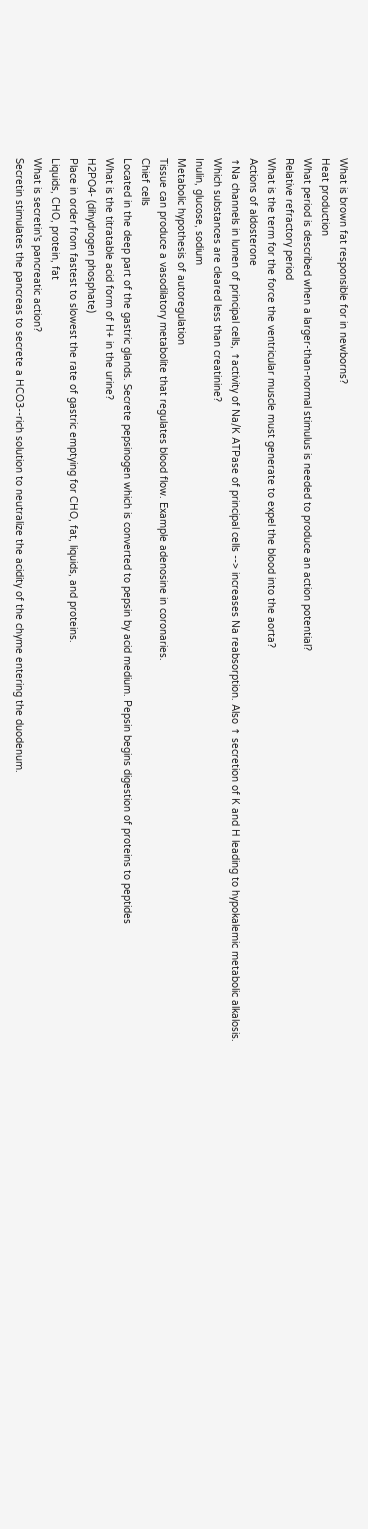What is brown fat responsible for in newborns?
Heat production
What period is described when a larger-than-normal stimulus is needed to produce an action potential?
Relative refractory period
What is the term for the force the ventricular muscle must generate to expel the blood into the aorta?
Actions of aldosterone
↑Na channels in lumen of principal cells, ↑activity of Na/K ATPase of principal cells --> increases Na reabsorption. Also ↑ secretion of K and H leading to hypokalemic metabolic alkalosis.
Which substances are cleared less than creatinine?
Inulin, glucose, sodium
Metabolic hypothesis of autoregulation
Tissue can produce a vasodilatory metabolite that regulates blood flow. Example adenosine in coronaries.
Chief cells
Located in the deep part of the gastric glands. Secrete pepsinogen which is converted to pepsin by acid medium. Pepsin begins digestion of proteins to peptides
What is the titratable acid form of H+ in the urine?
H2PO4- (dihydrogen phosphate)
Place in order from fastest to slowest the rate of gastric emptying for CHO, fat, liquids, and proteins.
Liquids, CHO, protein, fat
What is secretin's pancreatic action?
Secretin stimulates the pancreas to secrete a HCO3--rich solution to neutralize the acidity of the chyme entering the duodenum.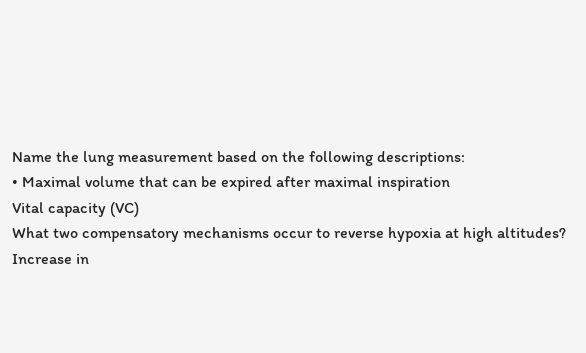Name the lung measurement based on the following descriptions:
• Maximal volume that can be expired after maximal inspiration
Vital capacity (VC)
What two compensatory mechanisms occur to reverse hypoxia at high altitudes?
Increase in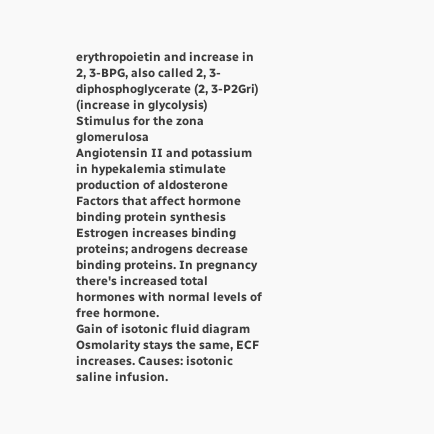erythropoietin and increase in 2, 3-BPG, also called 2, 3-diphosphoglycerate (2, 3-P2Gri) (increase in glycolysis)
Stimulus for the zona glomerulosa
Angiotensin II and potassium in hypekalemia stimulate production of aldosterone
Factors that affect hormone binding protein synthesis
Estrogen increases binding proteins; androgens decrease binding proteins. In pregnancy there's increased total hormones with normal levels of free hormone.
Gain of isotonic fluid diagram
Osmolarity stays the same, ECF increases. Causes: isotonic saline infusion.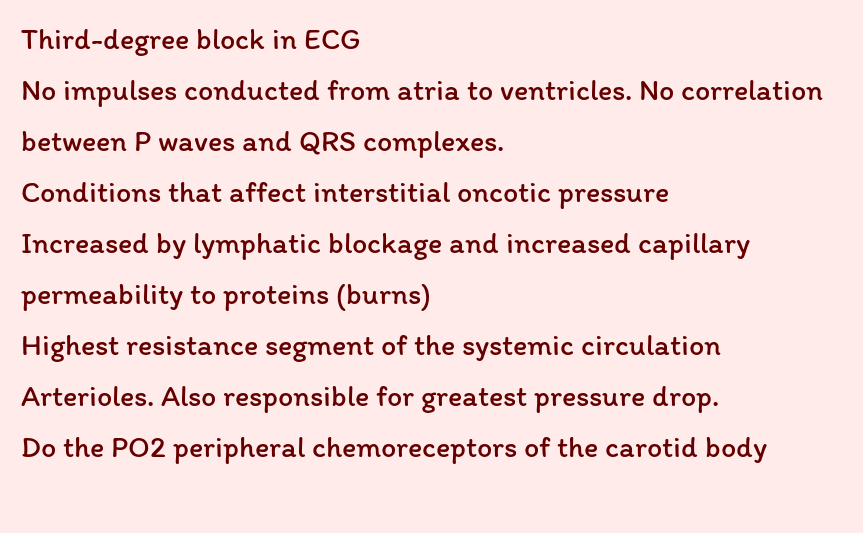Third-degree block in ECG
No impulses conducted from atria to ventricles. No correlation between P waves and QRS complexes.
Conditions that affect interstitial oncotic pressure
Increased by lymphatic blockage and increased capillary permeability to proteins (burns)
Highest resistance segment of the systemic circulation
Arterioles. Also responsible for greatest pressure drop.
Do the PO2 peripheral chemoreceptors of the carotid body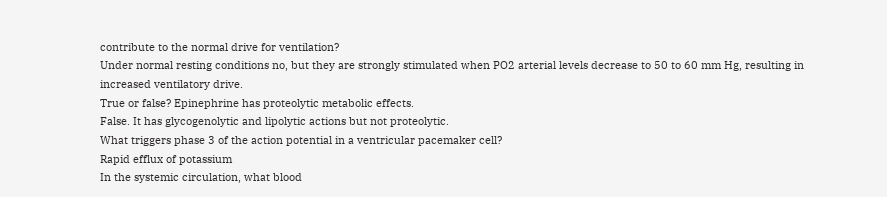contribute to the normal drive for ventilation?
Under normal resting conditions no, but they are strongly stimulated when PO2 arterial levels decrease to 50 to 60 mm Hg, resulting in increased ventilatory drive.
True or false? Epinephrine has proteolytic metabolic effects.
False. It has glycogenolytic and lipolytic actions but not proteolytic.
What triggers phase 3 of the action potential in a ventricular pacemaker cell?
Rapid efflux of potassium
In the systemic circulation, what blood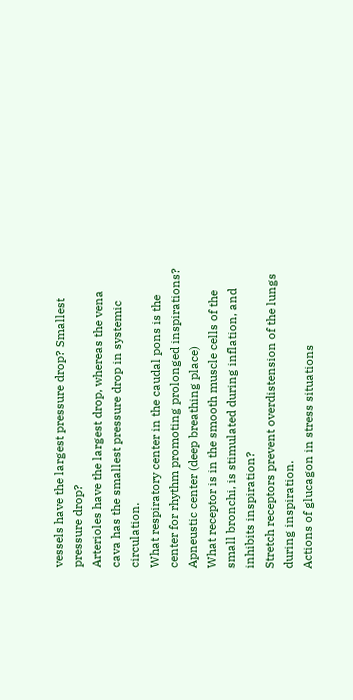vessels have the largest pressure drop? Smallest pressure drop?
Arterioles have the largest drop, whereas the vena cava has the smallest pressure drop in systemic circulation.
What respiratory center in the caudal pons is the center for rhythm promoting prolonged inspirations?
Apneustic center (deep breathing place)
What receptor is in the smooth muscle cells of the small bronchi, is stimulated during inflation, and inhibits inspiration?
Stretch receptors prevent overdistension of the lungs during inspiration.
Actions of glucagon in stress situations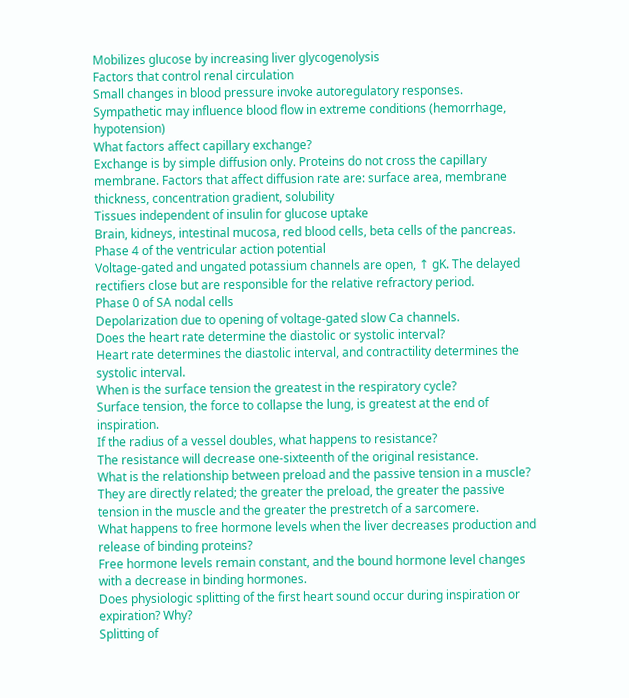Mobilizes glucose by increasing liver glycogenolysis
Factors that control renal circulation
Small changes in blood pressure invoke autoregulatory responses. Sympathetic may influence blood flow in extreme conditions (hemorrhage, hypotension)
What factors affect capillary exchange?
Exchange is by simple diffusion only. Proteins do not cross the capillary membrane. Factors that affect diffusion rate are: surface area, membrane thickness, concentration gradient, solubility
Tissues independent of insulin for glucose uptake
Brain, kidneys, intestinal mucosa, red blood cells, beta cells of the pancreas.
Phase 4 of the ventricular action potential
Voltage-gated and ungated potassium channels are open, ↑ gK. The delayed rectifiers close but are responsible for the relative refractory period.
Phase 0 of SA nodal cells
Depolarization due to opening of voltage-gated slow Ca channels.
Does the heart rate determine the diastolic or systolic interval?
Heart rate determines the diastolic interval, and contractility determines the systolic interval.
When is the surface tension the greatest in the respiratory cycle?
Surface tension, the force to collapse the lung, is greatest at the end of inspiration.
If the radius of a vessel doubles, what happens to resistance?
The resistance will decrease one-sixteenth of the original resistance.
What is the relationship between preload and the passive tension in a muscle?
They are directly related; the greater the preload, the greater the passive tension in the muscle and the greater the prestretch of a sarcomere.
What happens to free hormone levels when the liver decreases production and release of binding proteins?
Free hormone levels remain constant, and the bound hormone level changes with a decrease in binding hormones.
Does physiologic splitting of the first heart sound occur during inspiration or expiration? Why?
Splitting of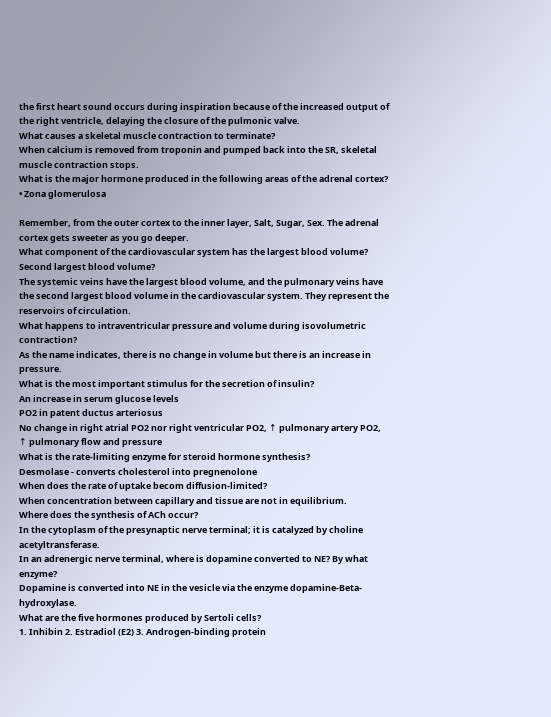the first heart sound occurs during inspiration because of the increased output of the right ventricle, delaying the closure of the pulmonic valve.
What causes a skeletal muscle contraction to terminate?
When calcium is removed from troponin and pumped back into the SR, skeletal muscle contraction stops.
What is the major hormone produced in the following areas of the adrenal cortex?
• Zona glomerulosa

Remember, from the outer cortex to the inner layer, Salt, Sugar, Sex. The adrenal cortex gets sweeter as you go deeper.
What component of the cardiovascular system has the largest blood volume? Second largest blood volume?
The systemic veins have the largest blood volume, and the pulmonary veins have the second largest blood volume in the cardiovascular system. They represent the reservoirs of circulation.
What happens to intraventricular pressure and volume during isovolumetric contraction?
As the name indicates, there is no change in volume but there is an increase in pressure.
What is the most important stimulus for the secretion of insulin?
An increase in serum glucose levels
PO2 in patent ductus arteriosus
No change in right atrial PO2 nor right ventricular PO2, ↑ pulmonary artery PO2, ↑ pulmonary flow and pressure
What is the rate-limiting enzyme for steroid hormone synthesis?
Desmolase - converts cholesterol into pregnenolone
When does the rate of uptake becom diffusion-limited?
When concentration between capillary and tissue are not in equilibrium.
Where does the synthesis of ACh occur?
In the cytoplasm of the presynaptic nerve terminal; it is catalyzed by choline acetyltransferase.
In an adrenergic nerve terminal, where is dopamine converted to NE? By what enzyme?
Dopamine is converted into NE in the vesicle via the enzyme dopamine-Beta-hydroxylase.
What are the five hormones produced by Sertoli cells?
1. Inhibin 2. Estradiol (E2) 3. Androgen-binding protein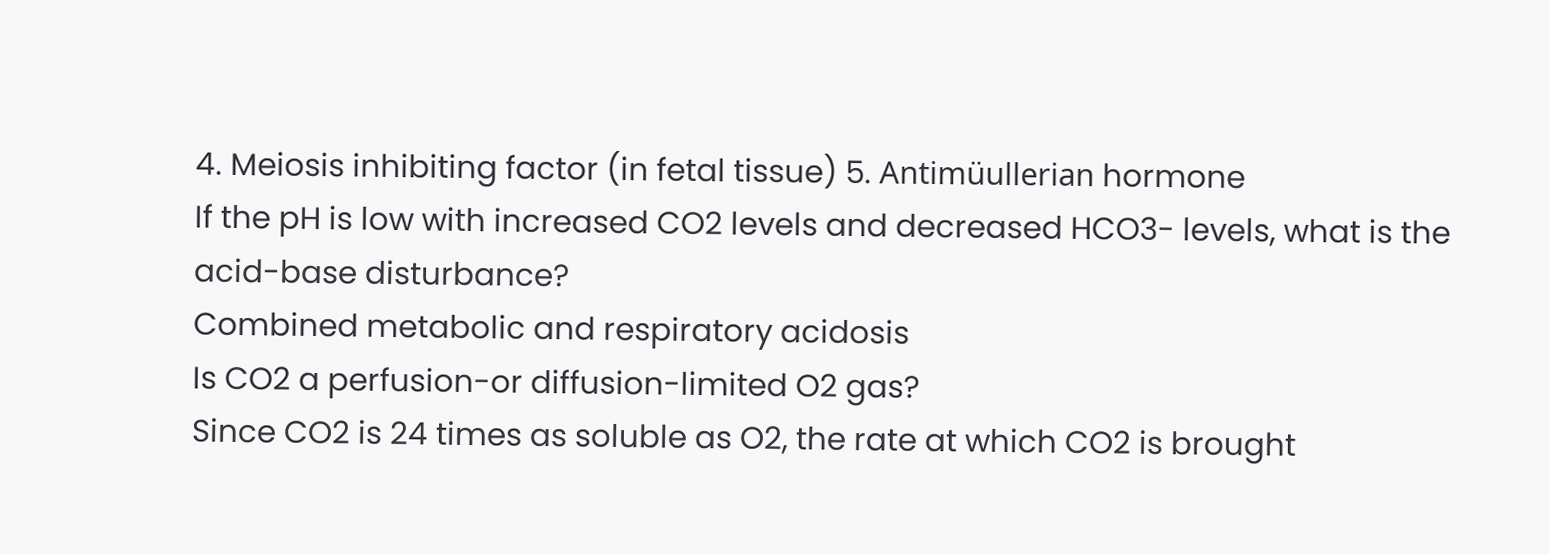4. Meiosis inhibiting factor (in fetal tissue) 5. Antimüullerian hormone
If the pH is low with increased CO2 levels and decreased HCO3- levels, what is the acid-base disturbance?
Combined metabolic and respiratory acidosis
Is CO2 a perfusion-or diffusion-limited O2 gas?
Since CO2 is 24 times as soluble as O2, the rate at which CO2 is brought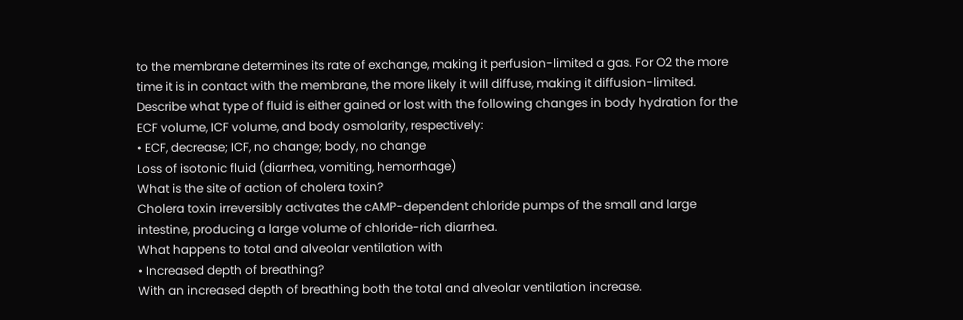to the membrane determines its rate of exchange, making it perfusion-limited a gas. For O2 the more time it is in contact with the membrane, the more likely it will diffuse, making it diffusion-limited.
Describe what type of fluid is either gained or lost with the following changes in body hydration for the ECF volume, ICF volume, and body osmolarity, respectively:
• ECF, decrease; ICF, no change; body, no change
Loss of isotonic fluid (diarrhea, vomiting, hemorrhage)
What is the site of action of cholera toxin?
Cholera toxin irreversibly activates the cAMP-dependent chloride pumps of the small and large intestine, producing a large volume of chloride-rich diarrhea.
What happens to total and alveolar ventilation with
• Increased depth of breathing?
With an increased depth of breathing both the total and alveolar ventilation increase.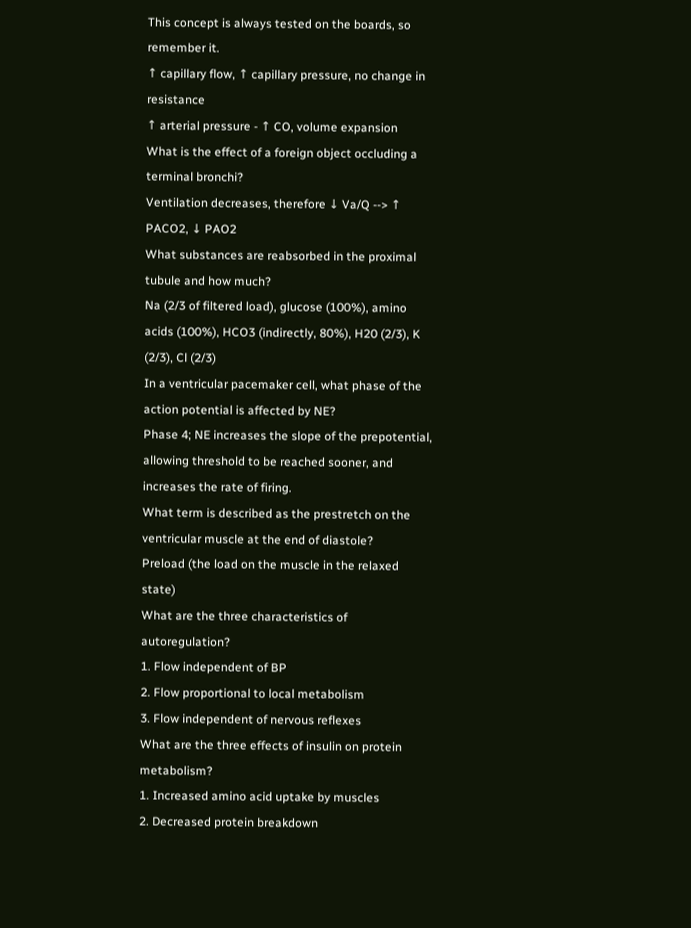This concept is always tested on the boards, so remember it.
↑ capillary flow, ↑ capillary pressure, no change in resistance
↑ arterial pressure - ↑ CO, volume expansion
What is the effect of a foreign object occluding a terminal bronchi?
Ventilation decreases, therefore ↓ Va/Q --> ↑ PACO2, ↓ PAO2
What substances are reabsorbed in the proximal tubule and how much?
Na (2/3 of filtered load), glucose (100%), amino acids (100%), HCO3 (indirectly, 80%), H20 (2/3), K (2/3), Cl (2/3)
In a ventricular pacemaker cell, what phase of the action potential is affected by NE?
Phase 4; NE increases the slope of the prepotential, allowing threshold to be reached sooner, and increases the rate of firing.
What term is described as the prestretch on the ventricular muscle at the end of diastole?
Preload (the load on the muscle in the relaxed state)
What are the three characteristics of autoregulation?
1. Flow independent of BP
2. Flow proportional to local metabolism
3. Flow independent of nervous reflexes
What are the three effects of insulin on protein metabolism?
1. Increased amino acid uptake by muscles
2. Decreased protein breakdown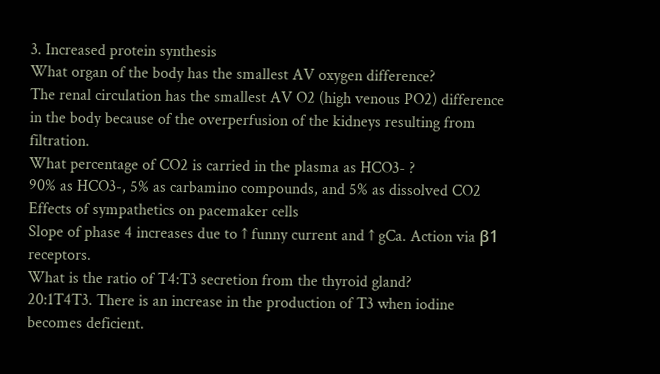3. Increased protein synthesis
What organ of the body has the smallest AV oxygen difference?
The renal circulation has the smallest AV O2 (high venous PO2) difference in the body because of the overperfusion of the kidneys resulting from filtration.
What percentage of CO2 is carried in the plasma as HCO3- ?
90% as HCO3-, 5% as carbamino compounds, and 5% as dissolved CO2
Effects of sympathetics on pacemaker cells
Slope of phase 4 increases due to ↑ funny current and ↑ gCa. Action via β1 receptors.
What is the ratio of T4:T3 secretion from the thyroid gland?
20:1T4T3. There is an increase in the production of T3 when iodine becomes deficient.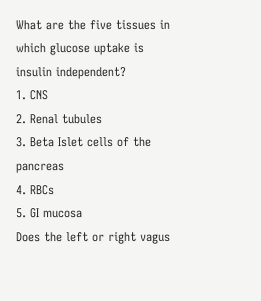What are the five tissues in which glucose uptake is insulin independent?
1. CNS
2. Renal tubules
3. Beta Islet cells of the pancreas
4. RBCs
5. GI mucosa
Does the left or right vagus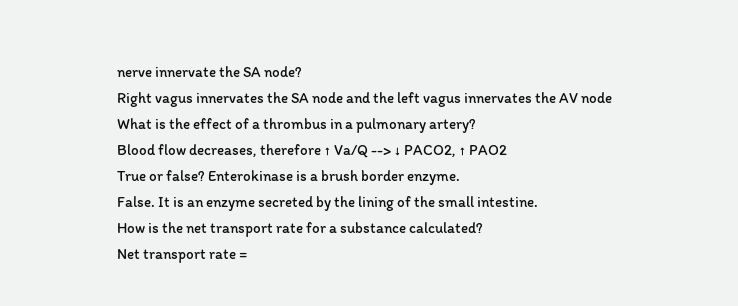nerve innervate the SA node?
Right vagus innervates the SA node and the left vagus innervates the AV node
What is the effect of a thrombus in a pulmonary artery?
Blood flow decreases, therefore ↑ Va/Q --> ↓ PACO2, ↑ PAO2
True or false? Enterokinase is a brush border enzyme.
False. It is an enzyme secreted by the lining of the small intestine.
How is the net transport rate for a substance calculated?
Net transport rate =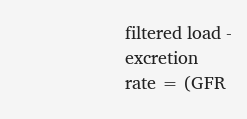filtered load - excretion rate = (GFR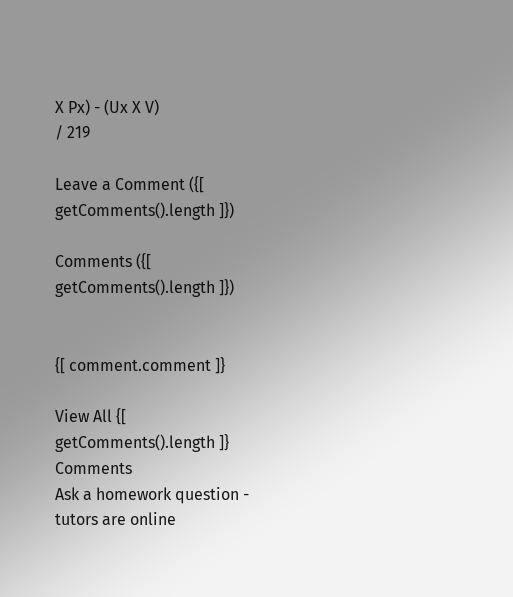X Px) - (Ux X V)
/ 219

Leave a Comment ({[ getComments().length ]})

Comments ({[ getComments().length ]})


{[ comment.comment ]}

View All {[ getComments().length ]} Comments
Ask a homework question - tutors are online